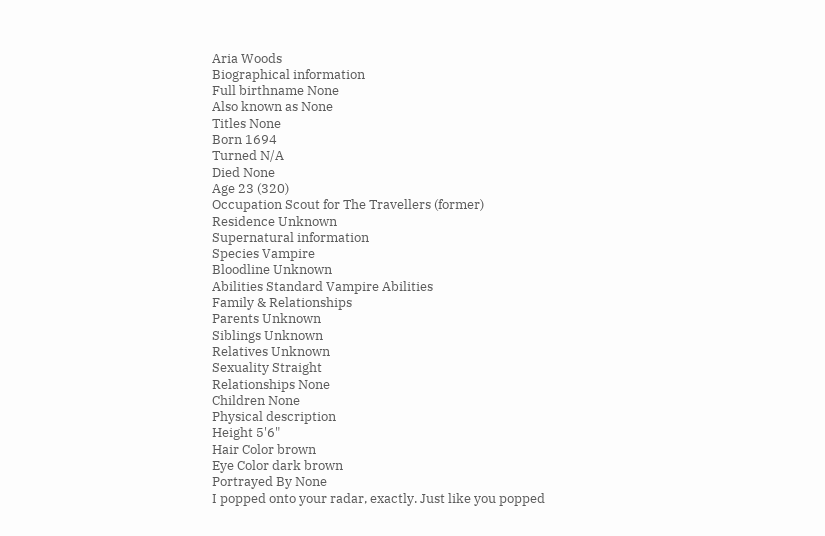Aria Woods
Biographical information
Full birthname None
Also known as None
Titles None
Born 1694
Turned N/A
Died None
Age 23 (320)
Occupation Scout for The Travellers (former)
Residence Unknown
Supernatural information
Species Vampire
Bloodline Unknown
Abilities Standard Vampire Abilities
Family & Relationships
Parents Unknown
Siblings Unknown
Relatives Unknown
Sexuality Straight
Relationships None
Children None
Physical description
Height 5'6"
Hair Color brown
Eye Color dark brown
Portrayed By None
I popped onto your radar, exactly. Just like you popped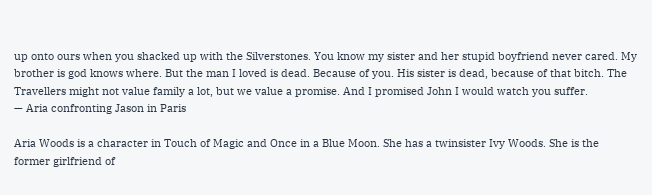up onto ours when you shacked up with the Silverstones. You know my sister and her stupid boyfriend never cared. My brother is god knows where. But the man I loved is dead. Because of you. His sister is dead, because of that bitch. The Travellers might not value family a lot, but we value a promise. And I promised John I would watch you suffer.
— Aria confronting Jason in Paris

Aria Woods is a character in Touch of Magic and Once in a Blue Moon. She has a twinsister Ivy Woods. She is the former girlfriend of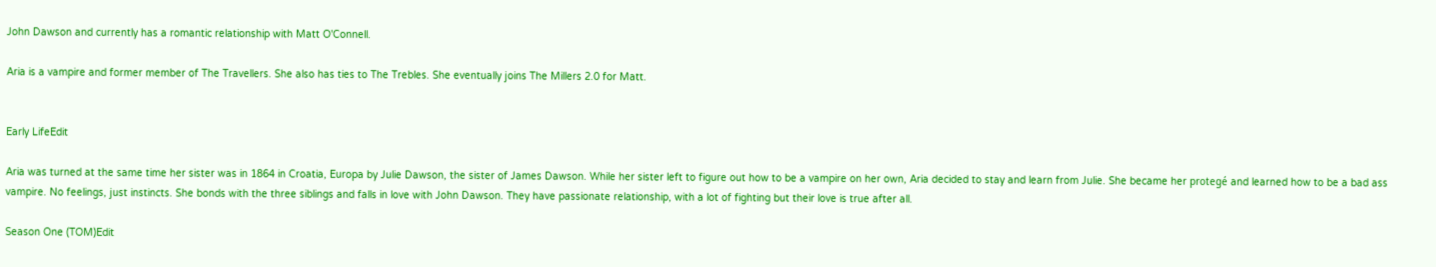John Dawson and currently has a romantic relationship with Matt O'Connell.

Aria is a vampire and former member of The Travellers. She also has ties to The Trebles. She eventually joins The Millers 2.0 for Matt.


Early LifeEdit

Aria was turned at the same time her sister was in 1864 in Croatia, Europa by Julie Dawson, the sister of James Dawson. While her sister left to figure out how to be a vampire on her own, Aria decided to stay and learn from Julie. She became her protegé and learned how to be a bad ass vampire. No feelings, just instincts. She bonds with the three siblings and falls in love with John Dawson. They have passionate relationship, with a lot of fighting but their love is true after all.

Season One (TOM)Edit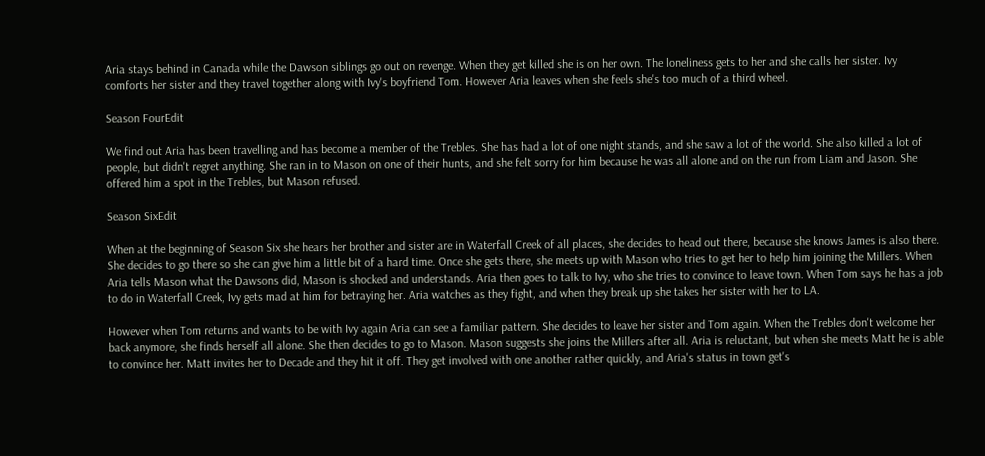Aria stays behind in Canada while the Dawson siblings go out on revenge. When they get killed she is on her own. The loneliness gets to her and she calls her sister. Ivy comforts her sister and they travel together along with Ivy's boyfriend Tom. However Aria leaves when she feels she's too much of a third wheel.

Season FourEdit

We find out Aria has been travelling and has become a member of the Trebles. She has had a lot of one night stands, and she saw a lot of the world. She also killed a lot of people, but didn't regret anything. She ran in to Mason on one of their hunts, and she felt sorry for him because he was all alone and on the run from Liam and Jason. She offered him a spot in the Trebles, but Mason refused.

Season SixEdit

When at the beginning of Season Six she hears her brother and sister are in Waterfall Creek of all places, she decides to head out there, because she knows James is also there. She decides to go there so she can give him a little bit of a hard time. Once she gets there, she meets up with Mason who tries to get her to help him joining the Millers. When Aria tells Mason what the Dawsons did, Mason is shocked and understands. Aria then goes to talk to Ivy, who she tries to convince to leave town. When Tom says he has a job to do in Waterfall Creek, Ivy gets mad at him for betraying her. Aria watches as they fight, and when they break up she takes her sister with her to LA.

However when Tom returns and wants to be with Ivy again Aria can see a familiar pattern. She decides to leave her sister and Tom again. When the Trebles don't welcome her back anymore, she finds herself all alone. She then decides to go to Mason. Mason suggests she joins the Millers after all. Aria is reluctant, but when she meets Matt he is able to convince her. Matt invites her to Decade and they hit it off. They get involved with one another rather quickly, and Aria's status in town get's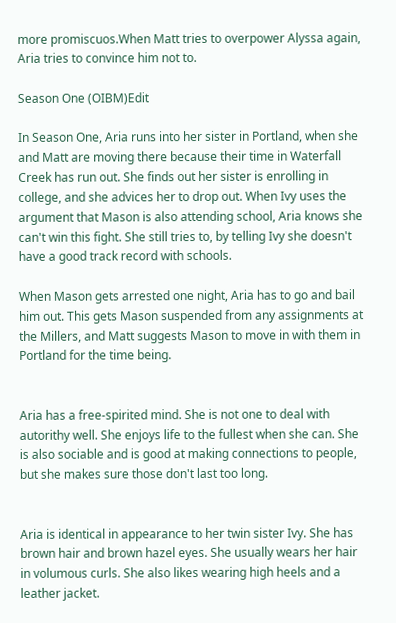more promiscuos.When Matt tries to overpower Alyssa again, Aria tries to convince him not to.

Season One (OIBM)Edit

In Season One, Aria runs into her sister in Portland, when she and Matt are moving there because their time in Waterfall Creek has run out. She finds out her sister is enrolling in college, and she advices her to drop out. When Ivy uses the argument that Mason is also attending school, Aria knows she can't win this fight. She still tries to, by telling Ivy she doesn't have a good track record with schools.

When Mason gets arrested one night, Aria has to go and bail him out. This gets Mason suspended from any assignments at the Millers, and Matt suggests Mason to move in with them in Portland for the time being.


Aria has a free-spirited mind. She is not one to deal with autorithy well. She enjoys life to the fullest when she can. She is also sociable and is good at making connections to people, but she makes sure those don't last too long.


Aria is identical in appearance to her twin sister Ivy. She has brown hair and brown hazel eyes. She usually wears her hair in volumous curls. She also likes wearing high heels and a leather jacket.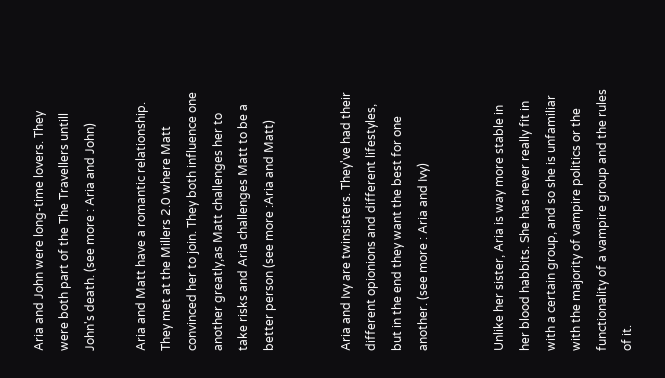Aria and John were long-time lovers. They were both part of the The Travellers untill John's death. (see more : Aria and John)

Aria and Matt have a romantic relationship. They met at the Millers 2.0 where Matt convinced her to join. They both influence one another greatly,as Matt challenges her to take risks and Aria challenges Matt to be a better person (see more :Aria and Matt)


Aria and Ivy are twinsisters. They've had their different opionions and different lifestyles, but in the end they want the best for one another. (see more : Aria and Ivy)


Unlike her sister, Aria is way more stable in her blood habbits. She has never really fit in with a certain group, and so she is unfamiliar with the majority of vampire politics or the functionality of a vampire group and the rules of it.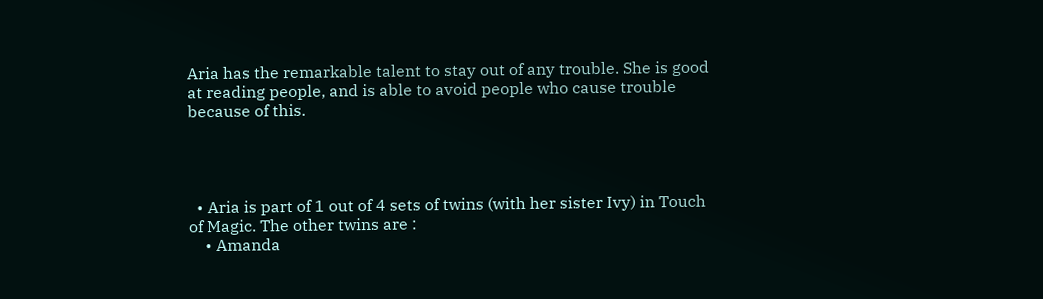Aria has the remarkable talent to stay out of any trouble. She is good at reading people, and is able to avoid people who cause trouble because of this.




  • Aria is part of 1 out of 4 sets of twins (with her sister Ivy) in Touch of Magic. The other twins are :
    • Amanda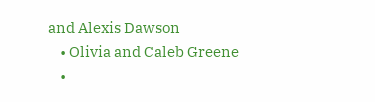and Alexis Dawson
    • Olivia and Caleb Greene
    •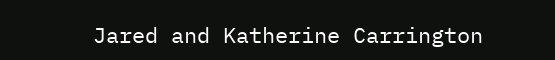Jared and Katherine Carrington